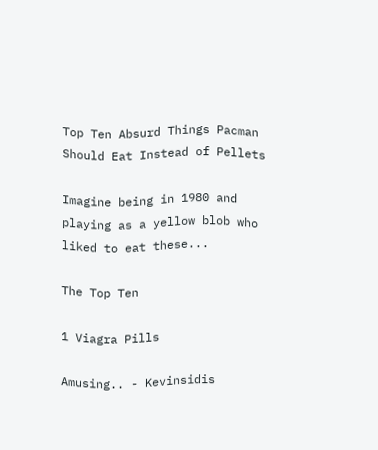Top Ten Absurd Things Pacman Should Eat Instead of Pellets

Imagine being in 1980 and playing as a yellow blob who liked to eat these...

The Top Ten

1 Viagra Pills

Amusing.. - Kevinsidis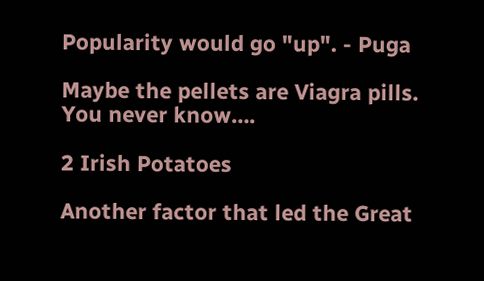Popularity would go "up". - Puga

Maybe the pellets are Viagra pills. You never know….

2 Irish Potatoes

Another factor that led the Great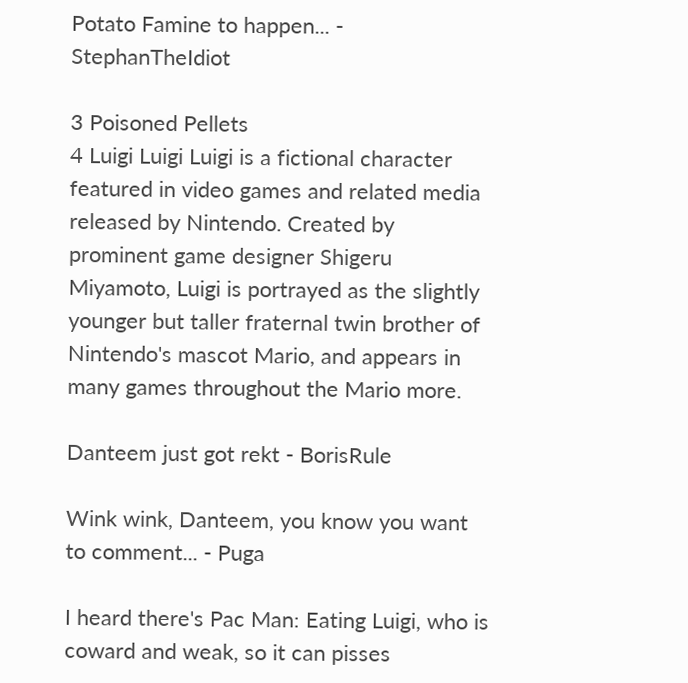Potato Famine to happen... - StephanTheIdiot

3 Poisoned Pellets
4 Luigi Luigi Luigi is a fictional character featured in video games and related media released by Nintendo. Created by prominent game designer Shigeru Miyamoto, Luigi is portrayed as the slightly younger but taller fraternal twin brother of Nintendo's mascot Mario, and appears in many games throughout the Mario more.

Danteem just got rekt - BorisRule

Wink wink, Danteem, you know you want to comment... - Puga

I heard there's Pac Man: Eating Luigi, who is coward and weak, so it can pisses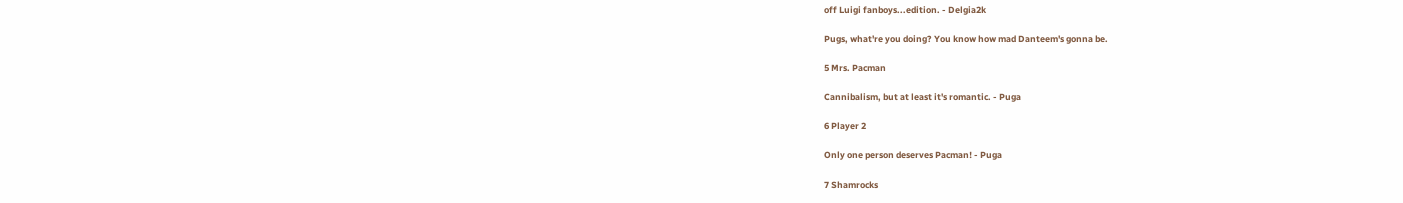off Luigi fanboys...edition. - Delgia2k

Pugs, what're you doing? You know how mad Danteem's gonna be.

5 Mrs. Pacman

Cannibalism, but at least it's romantic. - Puga

6 Player 2

Only one person deserves Pacman! - Puga

7 Shamrocks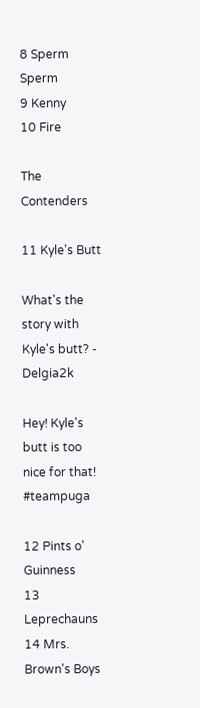8 Sperm Sperm
9 Kenny
10 Fire

The Contenders

11 Kyle's Butt

What's the story with Kyle's butt? - Delgia2k

Hey! Kyle's butt is too nice for that! #teampuga

12 Pints o' Guinness
13 Leprechauns
14 Mrs. Brown's Boys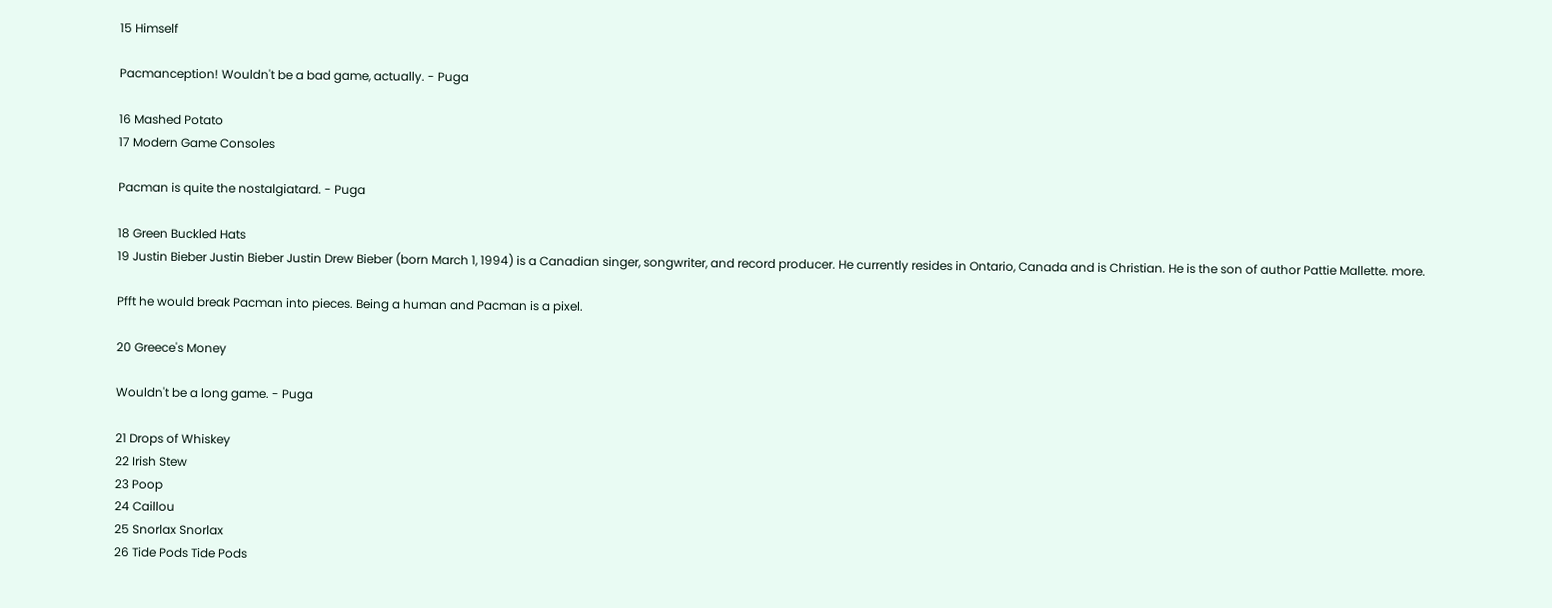15 Himself

Pacmanception! Wouldn't be a bad game, actually. - Puga

16 Mashed Potato
17 Modern Game Consoles

Pacman is quite the nostalgiatard. - Puga

18 Green Buckled Hats
19 Justin Bieber Justin Bieber Justin Drew Bieber (born March 1, 1994) is a Canadian singer, songwriter, and record producer. He currently resides in Ontario, Canada and is Christian. He is the son of author Pattie Mallette. more.

Pfft he would break Pacman into pieces. Being a human and Pacman is a pixel.

20 Greece's Money

Wouldn't be a long game. - Puga

21 Drops of Whiskey
22 Irish Stew
23 Poop
24 Caillou
25 Snorlax Snorlax
26 Tide Pods Tide Pods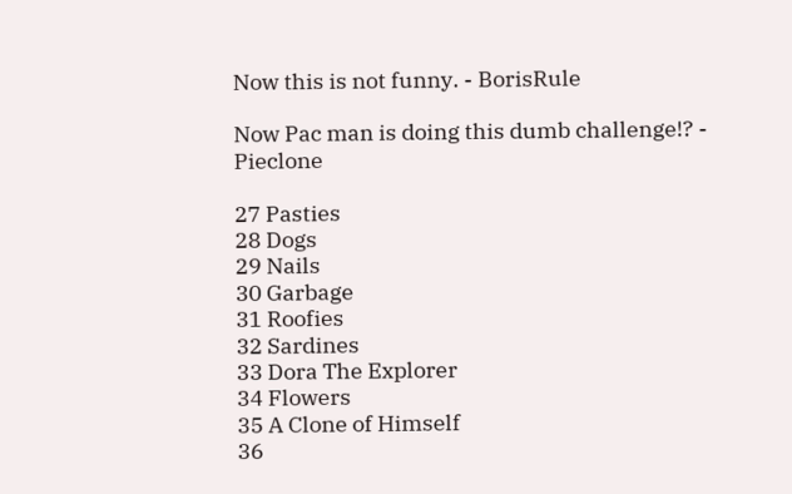Now this is not funny. - BorisRule

Now Pac man is doing this dumb challenge!? - Pieclone

27 Pasties
28 Dogs
29 Nails
30 Garbage
31 Roofies
32 Sardines
33 Dora The Explorer
34 Flowers
35 A Clone of Himself
36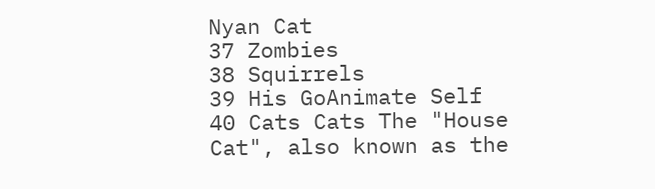Nyan Cat
37 Zombies
38 Squirrels
39 His GoAnimate Self
40 Cats Cats The "House Cat", also known as the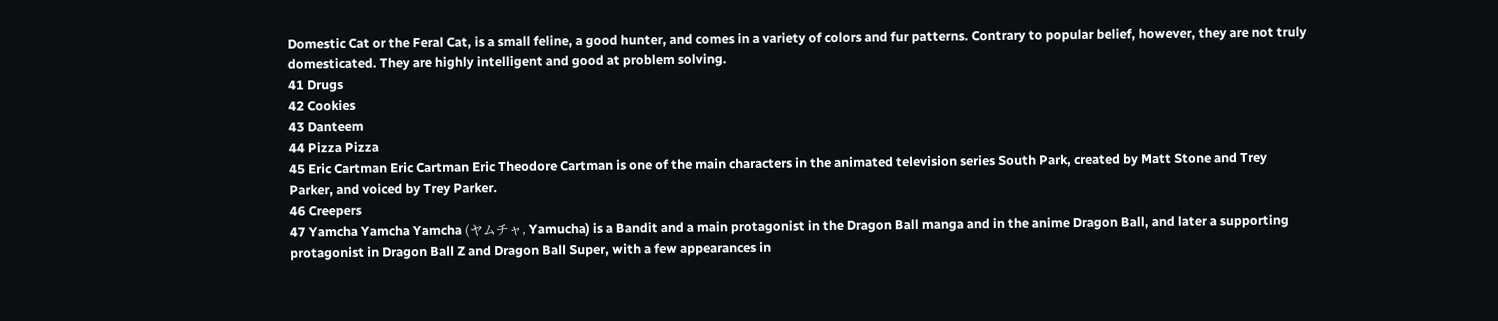Domestic Cat or the Feral Cat, is a small feline, a good hunter, and comes in a variety of colors and fur patterns. Contrary to popular belief, however, they are not truly domesticated. They are highly intelligent and good at problem solving.
41 Drugs
42 Cookies
43 Danteem
44 Pizza Pizza
45 Eric Cartman Eric Cartman Eric Theodore Cartman is one of the main characters in the animated television series South Park, created by Matt Stone and Trey Parker, and voiced by Trey Parker.
46 Creepers
47 Yamcha Yamcha Yamcha (ヤムチャ, Yamucha) is a Bandit and a main protagonist in the Dragon Ball manga and in the anime Dragon Ball, and later a supporting protagonist in Dragon Ball Z and Dragon Ball Super, with a few appearances in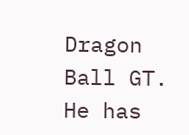Dragon Ball GT. He has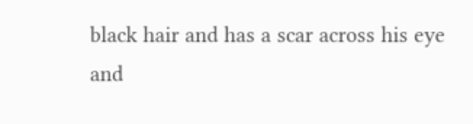black hair and has a scar across his eye and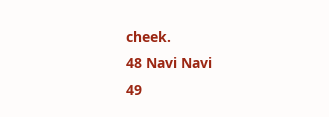cheek.
48 Navi Navi
49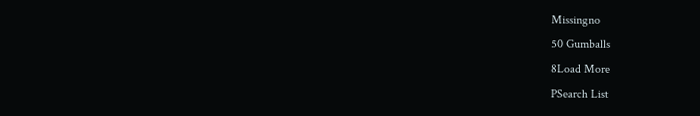Missingno
50 Gumballs
8Load More
PSearch List